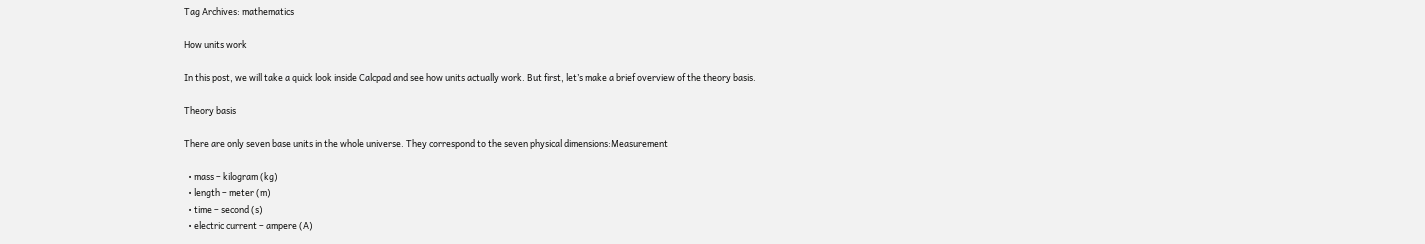Tag Archives: mathematics

How units work

In this post, we will take a quick look inside Calcpad and see how units actually work. But first, let’s make a brief overview of the theory basis.

Theory basis

There are only seven base units in the whole universe. They correspond to the seven physical dimensions:Measurement

  • mass – kilogram (kg)
  • length – meter (m)
  • time – second (s)
  • electric current – ampere (A)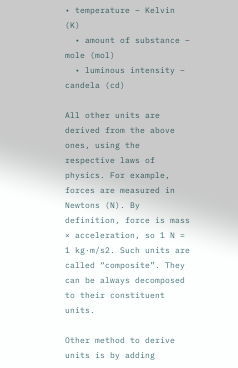• temperature – Kelvin (K)
  • amount of substance – mole (mol)
  • luminous intensity – candela (cd)

All other units are derived from the above ones, using the respective laws of physics. For example, forces are measured in Newtons (N). By definition, force is mass × acceleration, so 1 N = 1 kg·m/s2. Such units are called “composite”. They can be always decomposed to their constituent units.

Other method to derive units is by adding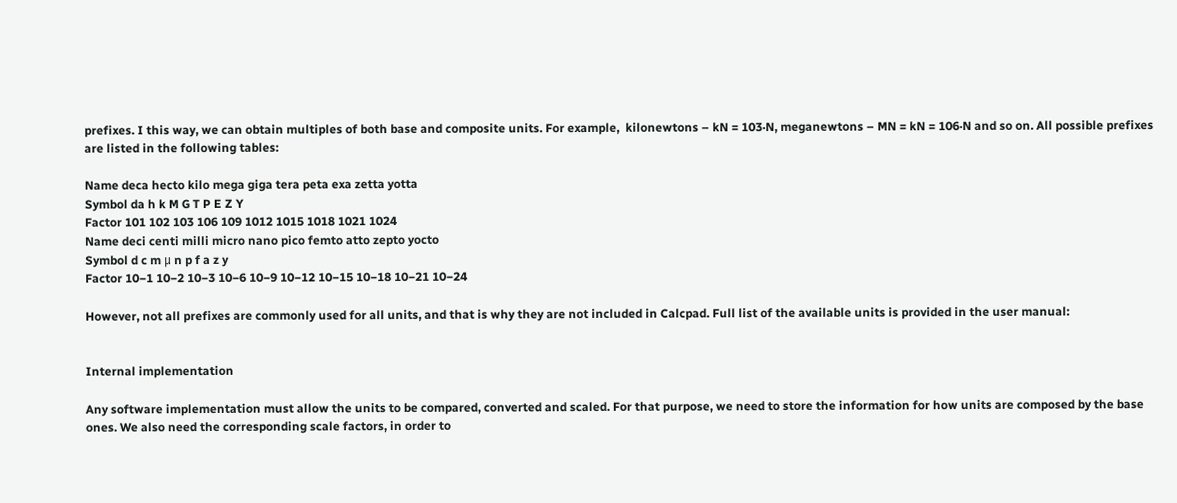prefixes. I this way, we can obtain multiples of both base and composite units. For example,  kilonewtons – kN = 103·N, meganewtons – MN = kN = 106·N and so on. All possible prefixes are listed in the following tables:

Name deca hecto kilo mega giga tera peta exa zetta yotta
Symbol da h k M G T P E Z Y
Factor 101 102 103 106 109 1012 1015 1018 1021 1024
Name deci centi milli micro nano pico femto atto zepto yocto
Symbol d c m μ n p f a z y
Factor 10−1 10−2 10−3 10−6 10−9 10−12 10−15 10−18 10−21 10−24

However, not all prefixes are commonly used for all units, and that is why they are not included in Calcpad. Full list of the available units is provided in the user manual:


Internal implementation

Any software implementation must allow the units to be compared, converted and scaled. For that purpose, we need to store the information for how units are composed by the base ones. We also need the corresponding scale factors, in order to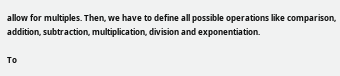allow for multiples. Then, we have to define all possible operations like comparison, addition, subtraction, multiplication, division and exponentiation.

To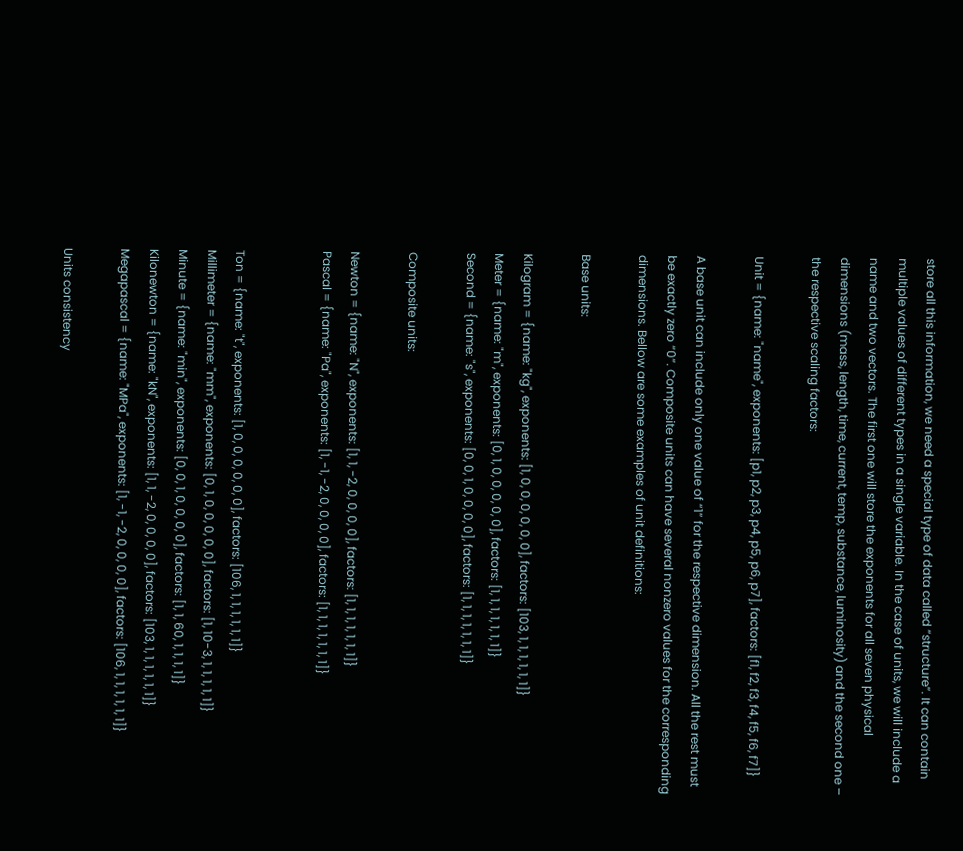store all this information, we need a special type of data called “structure”. It can contain multiple values of different types in a single variable. In the case of units, we will include a name and two vectors. The first one will store the exponents for all seven physical dimensions (mass, length, time, current, temp, substance, luminosity) and the second one – the respective scaling factors:

Unit = {name: "name", exponents: [p1, p2, p3, p4, p5, p6, p7], factors: [f1, f2, f3, f4, f5, f6, f7]}

A base unit can include only one value of “1” for the respective dimension. All the rest must be exactly zero “0”. Composite units can have several nonzero values for the corresponding dimensions. Bellow are some examples of unit definitions:

Base units:

Kilogram = {name: "kg", exponents: [1, 0, 0, 0, 0, 0, 0], factors: [103, 1, 1, 1, 1, 1, 1]}
Meter = {name: "m", exponents: [0, 1, 0, 0, 0, 0, 0], factors: [1, 1, 1, 1, 1, 1, 1]}
Second = {name: "s", exponents: [0, 0, 1, 0, 0, 0, 0], factors: [1, 1, 1, 1, 1, 1, 1]}

Composite units:

Newton = {name: "N", exponents: [1, 1, -2, 0, 0, 0, 0], factors: [1, 1, 1, 1, 1, 1, 1]}
Pascal = {name: "Pa", exponents: [1, -1, -2, 0, 0, 0, 0], factors: [1, 1, 1, 1, 1, 1, 1]}


Ton = {name: "t", exponents: [1, 0, 0, 0, 0, 0, 0], factors: [106, 1, 1, 1, 1, 1, 1]}
Millimeter = {name: "mm", exponents: [0, 1, 0, 0, 0, 0, 0], factors: [1, 10-3, 1, 1, 1, 1, 1]}
Minute = {name: "min", exponents: [0, 0, 1, 0, 0, 0, 0], factors: [1, 1, 60, 1, 1, 1, 1]}
Kilonewton = {name: "kN", exponents: [1, 1, -2, 0, 0, 0, 0], factors: [103, 1, 1, 1, 1, 1, 1]}
Megapascal = {name: "MPa", exponents: [1, -1, -2, 0, 0, 0, 0], factors: [106, 1, 1, 1, 1, 1, 1]}

Units consistency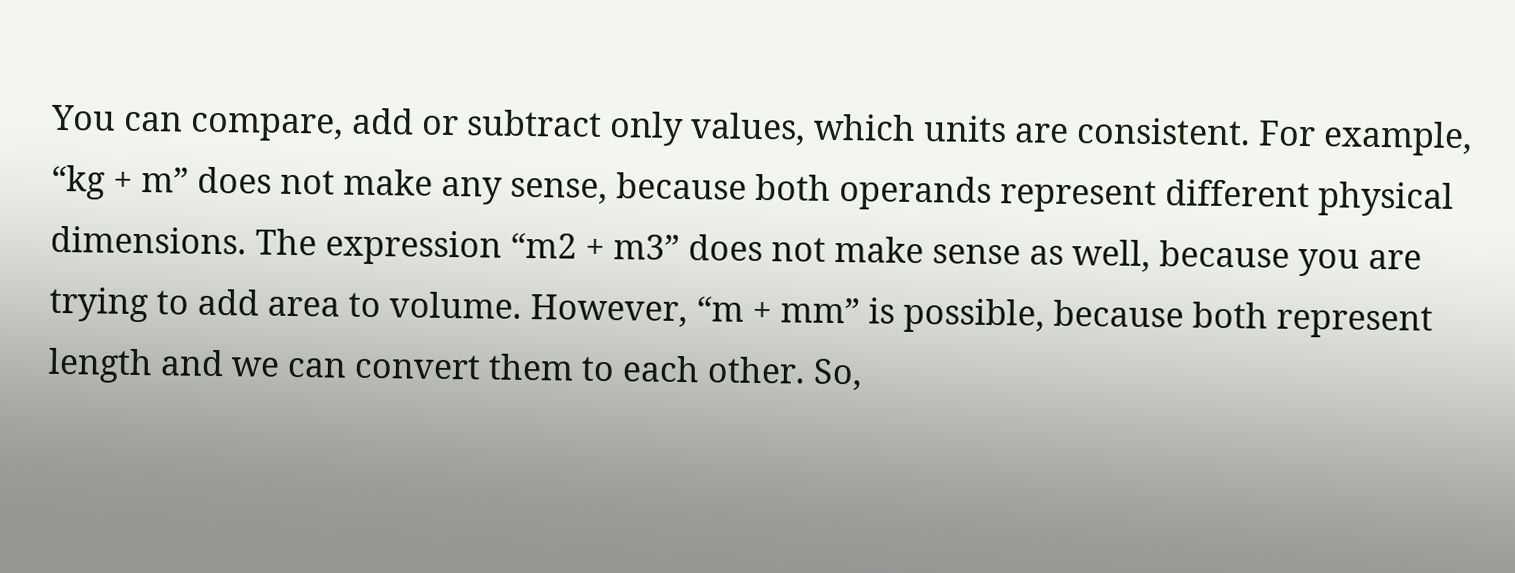You can compare, add or subtract only values, which units are consistent. For example, “kg + m” does not make any sense, because both operands represent different physical dimensions. The expression “m2 + m3” does not make sense as well, because you are trying to add area to volume. However, “m + mm” is possible, because both represent length and we can convert them to each other. So,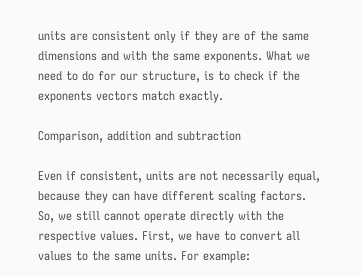units are consistent only if they are of the same dimensions and with the same exponents. What we need to do for our structure, is to check if the exponents vectors match exactly.

Comparison, addition and subtraction

Even if consistent, units are not necessarily equal, because they can have different scaling factors. So, we still cannot operate directly with the respective values. First, we have to convert all values to the same units. For example: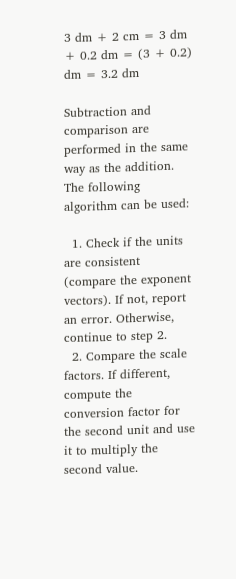3 dm + 2 cm = 3 dm + 0.2 dm = (3 + 0.2) dm = 3.2 dm

Subtraction and comparison are performed in the same way as the addition. The following algorithm can be used:

  1. Check if the units are consistent (compare the exponent vectors). If not, report an error. Otherwise, continue to step 2.
  2. Compare the scale factors. If different, compute the conversion factor for the second unit and use it to multiply the second value.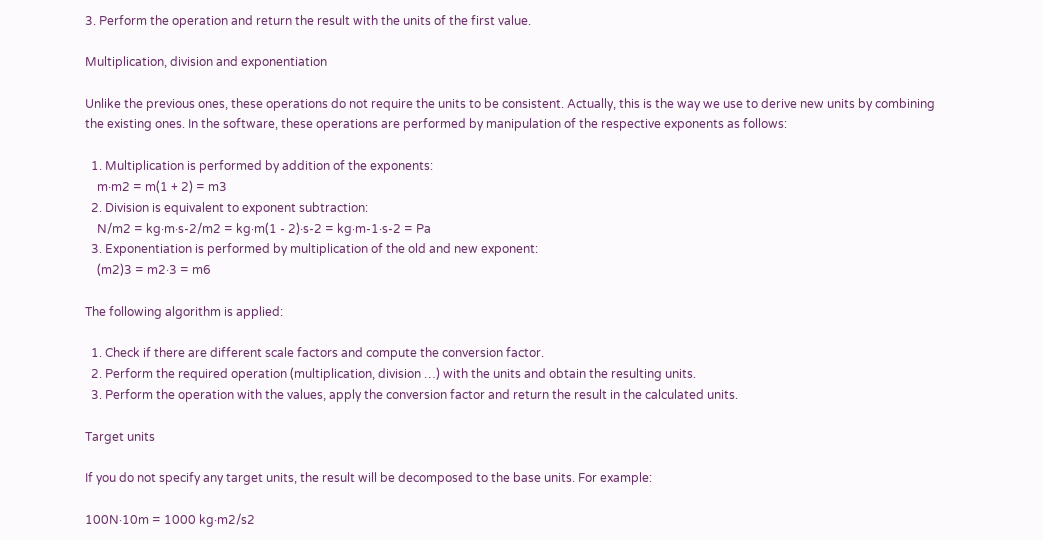3. Perform the operation and return the result with the units of the first value.

Multiplication, division and exponentiation

Unlike the previous ones, these operations do not require the units to be consistent. Actually, this is the way we use to derive new units by combining the existing ones. In the software, these operations are performed by manipulation of the respective exponents as follows:

  1. Multiplication is performed by addition of the exponents:
    m·m2 = m(1 + 2) = m3
  2. Division is equivalent to exponent subtraction:
    N/m2 = kg·m·s-2/m2 = kg·m(1 - 2)·s-2 = kg·m-1·s-2 = Pa
  3. Exponentiation is performed by multiplication of the old and new exponent:
    (m2)3 = m2·3 = m6

The following algorithm is applied:

  1. Check if there are different scale factors and compute the conversion factor.
  2. Perform the required operation (multiplication, division …) with the units and obtain the resulting units.
  3. Perform the operation with the values, apply the conversion factor and return the result in the calculated units.

Target units

If you do not specify any target units, the result will be decomposed to the base units. For example:

100N·10m = 1000 kg·m2/s2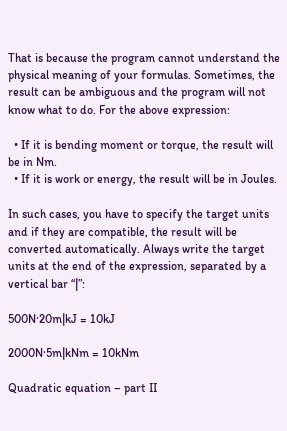That is because the program cannot understand the physical meaning of your formulas. Sometimes, the result can be ambiguous and the program will not know what to do. For the above expression:

  • If it is bending moment or torque, the result will be in Nm.
  • If it is work or energy, the result will be in Joules.

In such cases, you have to specify the target units and if they are compatible, the result will be converted automatically. Always write the target units at the end of the expression, separated by a vertical bar “|”:

500N·20m|kJ = 10kJ

2000N·5m|kNm = 10kNm

Quadratic equation – part II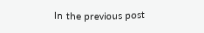In the previous post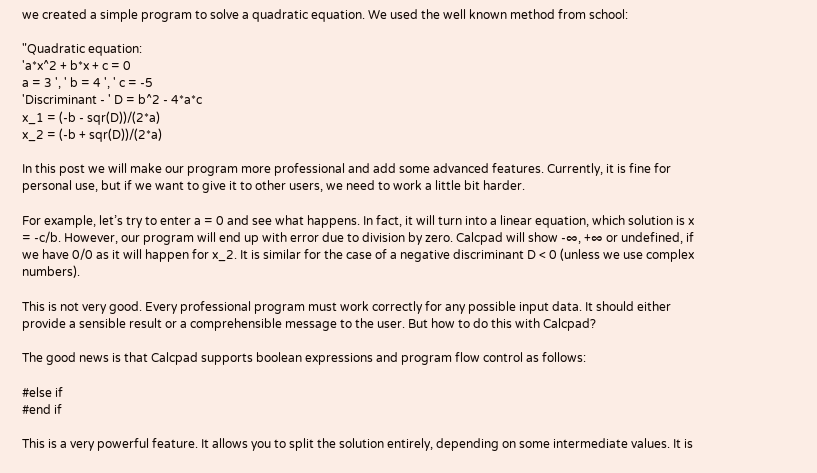we created a simple program to solve a quadratic equation. We used the well known method from school:

"Quadratic equation:
'a*x^2 + b*x + c = 0
a = 3 ', ' b = 4 ', ' c = -5
'Discriminant - ' D = b^2 - 4*a*c
x_1 = (-b - sqr(D))/(2*a)
x_2 = (-b + sqr(D))/(2*a)

In this post we will make our program more professional and add some advanced features. Currently, it is fine for personal use, but if we want to give it to other users, we need to work a little bit harder.

For example, let’s try to enter a = 0 and see what happens. In fact, it will turn into a linear equation, which solution is x = -c/b. However, our program will end up with error due to division by zero. Calcpad will show -∞, +∞ or undefined, if we have 0/0 as it will happen for x_2. It is similar for the case of a negative discriminant D < 0 (unless we use complex numbers).

This is not very good. Every professional program must work correctly for any possible input data. It should either provide a sensible result or a comprehensible message to the user. But how to do this with Calcpad?

The good news is that Calcpad supports boolean expressions and program flow control as follows:

#else if
#end if

This is a very powerful feature. It allows you to split the solution entirely, depending on some intermediate values. It is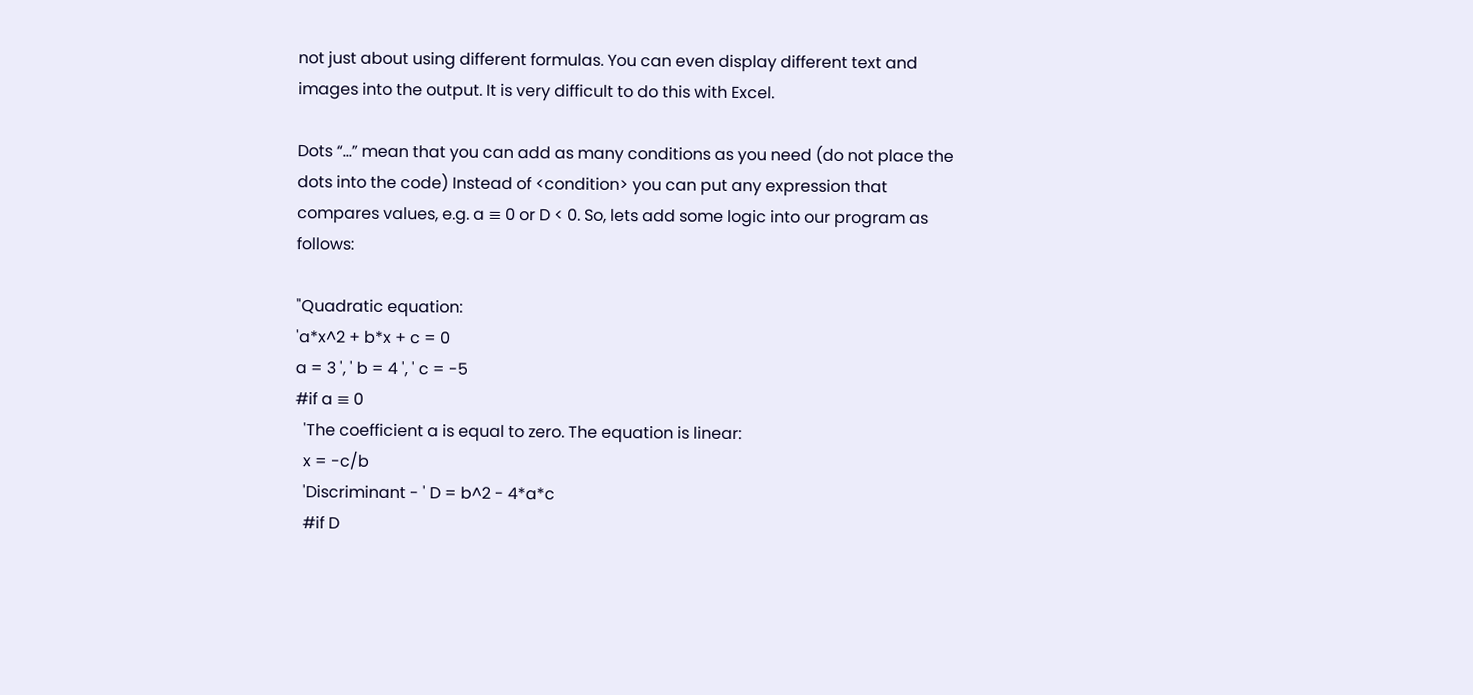not just about using different formulas. You can even display different text and images into the output. It is very difficult to do this with Excel.

Dots “...” mean that you can add as many conditions as you need (do not place the dots into the code) Instead of <condition> you can put any expression that compares values, e.g. a ≡ 0 or D < 0. So, lets add some logic into our program as follows:

"Quadratic equation:
'a*x^2 + b*x + c = 0
a = 3 ', ' b = 4 ', ' c = -5
#if a ≡ 0
  'The coefficient a is equal to zero. The equation is linear:
  x = -c/b
  'Discriminant - ' D = b^2 - 4*a*c
  #if D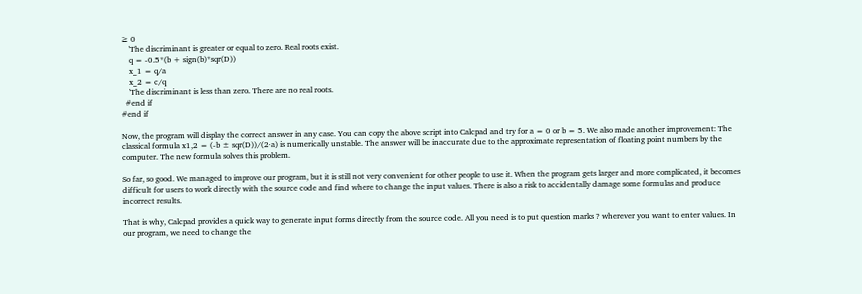≥ 0
    'The discriminant is greater or equal to zero. Real roots exist.
    q = -0.5*(b + sign(b)*sqr(D))
    x_1 = q/a
    x_2 = c/q
    'The discriminant is less than zero. There are no real roots.
  #end if
#end if

Now, the program will display the correct answer in any case. You can copy the above script into Calcpad and try for a = 0 or b = 5. We also made another improvement: The classical formula x1,2 = (-b ± sqr(D))/(2·a) is numerically unstable. The answer will be inaccurate due to the approximate representation of floating point numbers by the computer. The new formula solves this problem.

So far, so good. We managed to improve our program, but it is still not very convenient for other people to use it. When the program gets larger and more complicated, it becomes difficult for users to work directly with the source code and find where to change the input values. There is also a risk to accidentally damage some formulas and produce incorrect results.

That is why, Calcpad provides a quick way to generate input forms directly from the source code. All you need is to put question marks ? wherever you want to enter values. In our program, we need to change the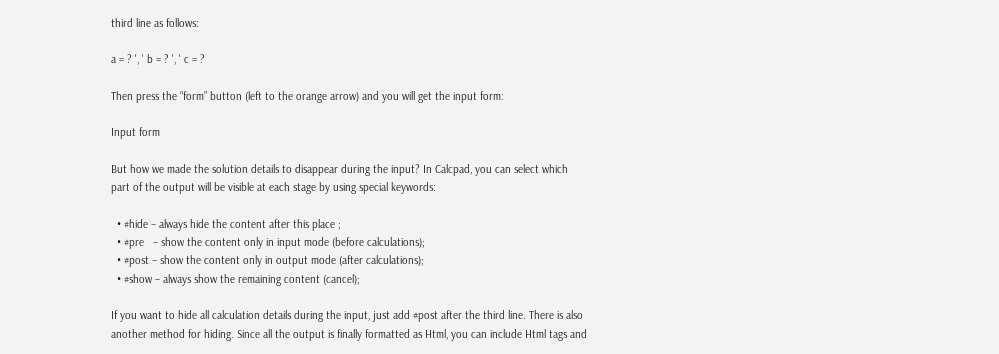third line as follows:

a = ? ', ' b = ? ', ' c = ?

Then press the “form” button (left to the orange arrow) and you will get the input form:

Input form

But how we made the solution details to disappear during the input? In Calcpad, you can select which part of the output will be visible at each stage by using special keywords:

  • #hide – always hide the content after this place ;
  • #pre   – show the content only in input mode (before calculations);
  • #post – show the content only in output mode (after calculations);
  • #show – always show the remaining content (cancel);

If you want to hide all calculation details during the input, just add #post after the third line. There is also another method for hiding. Since all the output is finally formatted as Html, you can include Html tags and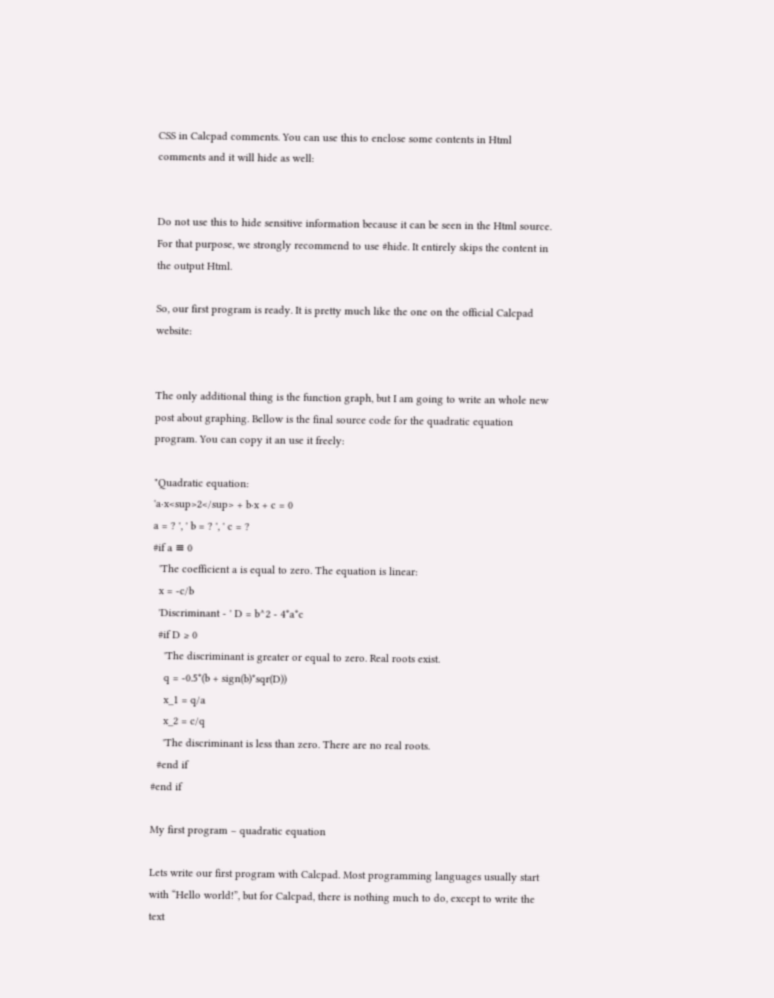CSS in Calcpad comments. You can use this to enclose some contents in Html comments and it will hide as well:


Do not use this to hide sensitive information because it can be seen in the Html source. For that purpose, we strongly recommend to use #hide. It entirely skips the content in the output Html.

So, our first program is ready. It is pretty much like the one on the official Calcpad website:


The only additional thing is the function graph, but I am going to write an whole new post about graphing. Bellow is the final source code for the quadratic equation program. You can copy it an use it freely:

"Quadratic equation:
'a·x<sup>2</sup> + b·x + c = 0
a = ? ', ' b = ? ', ' c = ?
#if a ≡ 0
  'The coefficient a is equal to zero. The equation is linear:
  x = -c/b
  'Discriminant - ' D = b^2 - 4*a*c
  #if D ≥ 0
    'The discriminant is greater or equal to zero. Real roots exist.
    q = -0.5*(b + sign(b)*sqr(D))
    x_1 = q/a
    x_2 = c/q
    'The discriminant is less than zero. There are no real roots.
  #end if
#end if

My first program – quadratic equation

Lets write our first program with Calcpad. Most programming languages usually start with “Hello world!”, but for Calcpad, there is nothing much to do, except to write the text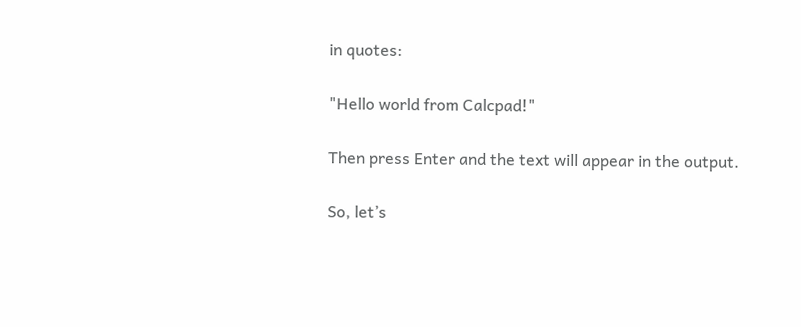in quotes:

"Hello world from Calcpad!"

Then press Enter and the text will appear in the output.

So, let’s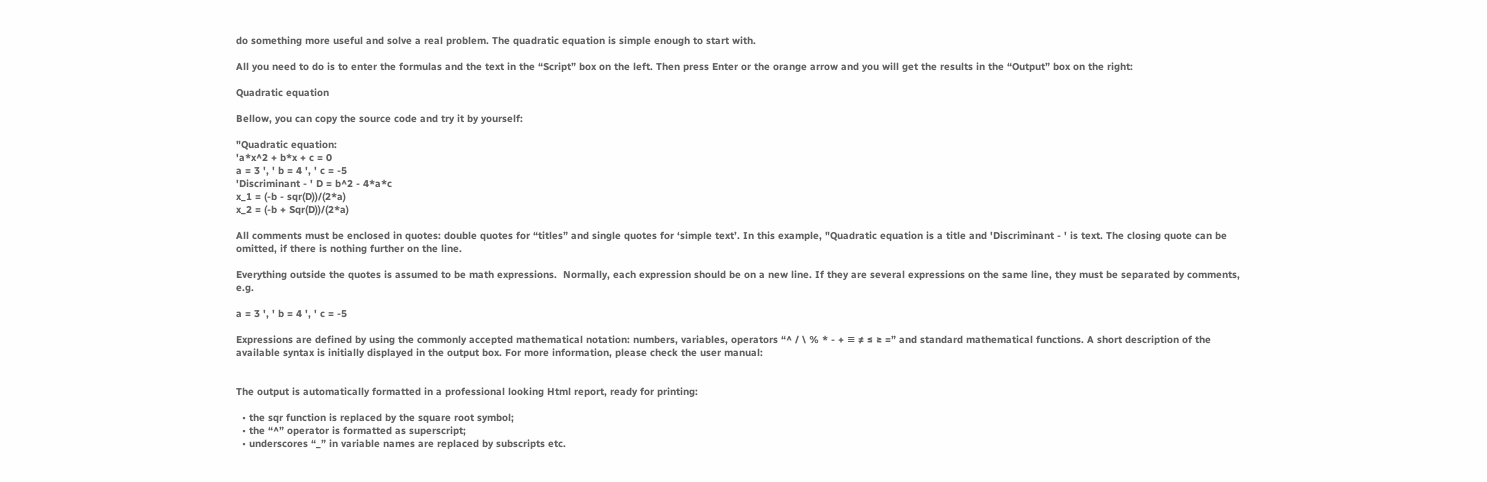do something more useful and solve a real problem. The quadratic equation is simple enough to start with.

All you need to do is to enter the formulas and the text in the “Script” box on the left. Then press Enter or the orange arrow and you will get the results in the “Output” box on the right:

Quadratic equation

Bellow, you can copy the source code and try it by yourself:

"Quadratic equation:
'a*x^2 + b*x + c = 0
a = 3 ', ' b = 4 ', ' c = -5
'Discriminant - ' D = b^2 - 4*a*c
x_1 = (-b - sqr(D))/(2*a)
x_2 = (-b + Sqr(D))/(2*a)

All comments must be enclosed in quotes: double quotes for “titles” and single quotes for ‘simple text’. In this example, "Quadratic equation is a title and 'Discriminant - ' is text. The closing quote can be omitted, if there is nothing further on the line.

Everything outside the quotes is assumed to be math expressions.  Normally, each expression should be on a new line. If they are several expressions on the same line, they must be separated by comments, e.g.

a = 3 ', ' b = 4 ', ' c = -5

Expressions are defined by using the commonly accepted mathematical notation: numbers, variables, operators “^ / \ % * - + ≡ ≠ ≤ ≥ =” and standard mathematical functions. A short description of the available syntax is initially displayed in the output box. For more information, please check the user manual:


The output is automatically formatted in a professional looking Html report, ready for printing:

  • the sqr function is replaced by the square root symbol;
  • the “^” operator is formatted as superscript;
  • underscores “_” in variable names are replaced by subscripts etc.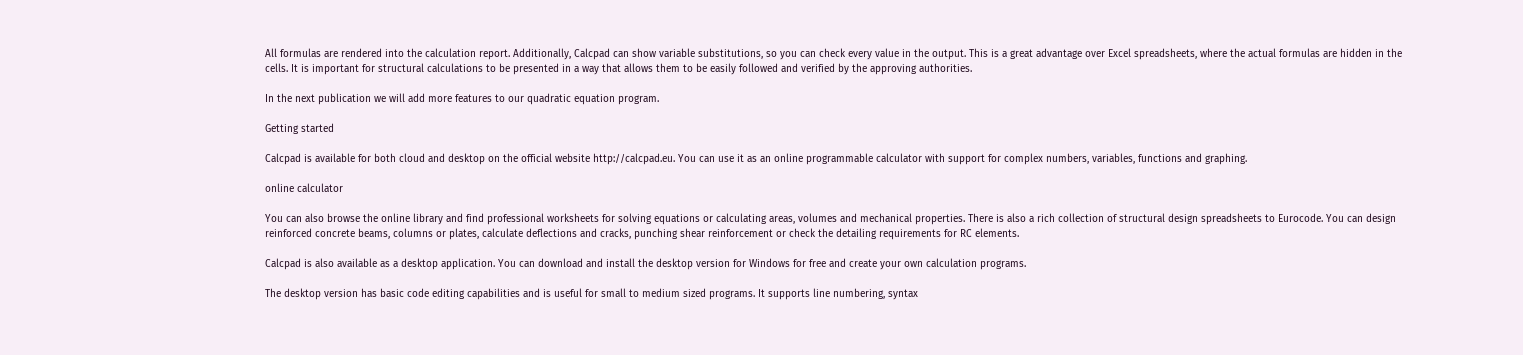All formulas are rendered into the calculation report. Additionally, Calcpad can show variable substitutions, so you can check every value in the output. This is a great advantage over Excel spreadsheets, where the actual formulas are hidden in the cells. It is important for structural calculations to be presented in a way that allows them to be easily followed and verified by the approving authorities.

In the next publication we will add more features to our quadratic equation program.

Getting started

Calcpad is available for both cloud and desktop on the official website http://calcpad.eu. You can use it as an online programmable calculator with support for complex numbers, variables, functions and graphing.

online calculator

You can also browse the online library and find professional worksheets for solving equations or calculating areas, volumes and mechanical properties. There is also a rich collection of structural design spreadsheets to Eurocode. You can design reinforced concrete beams, columns or plates, calculate deflections and cracks, punching shear reinforcement or check the detailing requirements for RC elements.

Calcpad is also available as a desktop application. You can download and install the desktop version for Windows for free and create your own calculation programs.

The desktop version has basic code editing capabilities and is useful for small to medium sized programs. It supports line numbering, syntax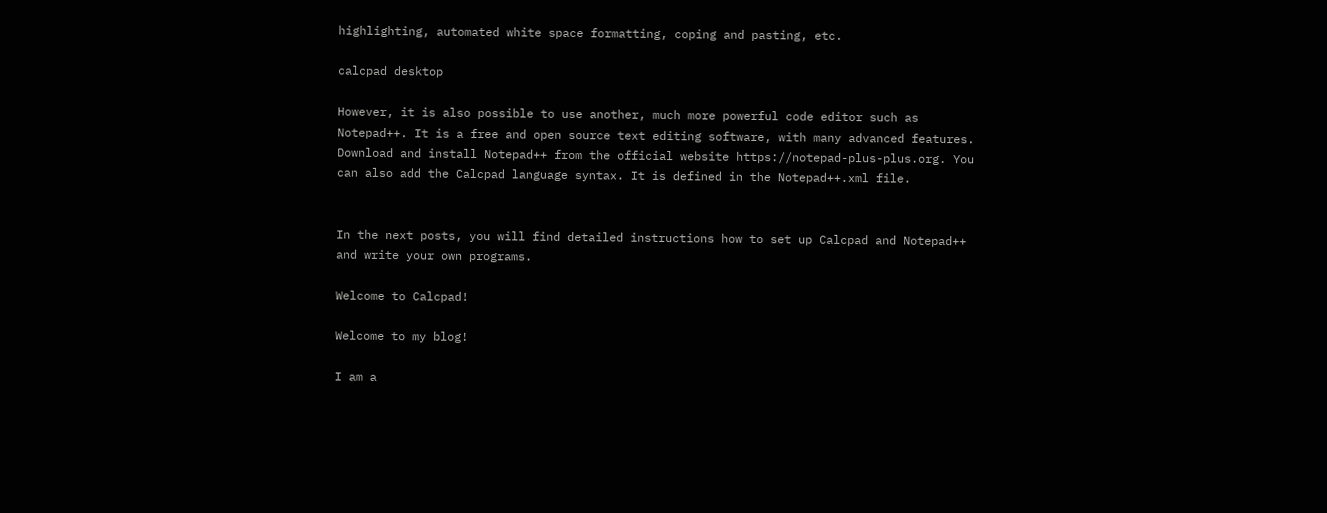highlighting, automated white space formatting, coping and pasting, etc.

calcpad desktop

However, it is also possible to use another, much more powerful code editor such as Notepad++. It is a free and open source text editing software, with many advanced features. Download and install Notepad++ from the official website https://notepad-plus-plus.org. You can also add the Calcpad language syntax. It is defined in the Notepad++.xml file.


In the next posts, you will find detailed instructions how to set up Calcpad and Notepad++ and write your own programs.

Welcome to Calcpad!

Welcome to my blog!

I am a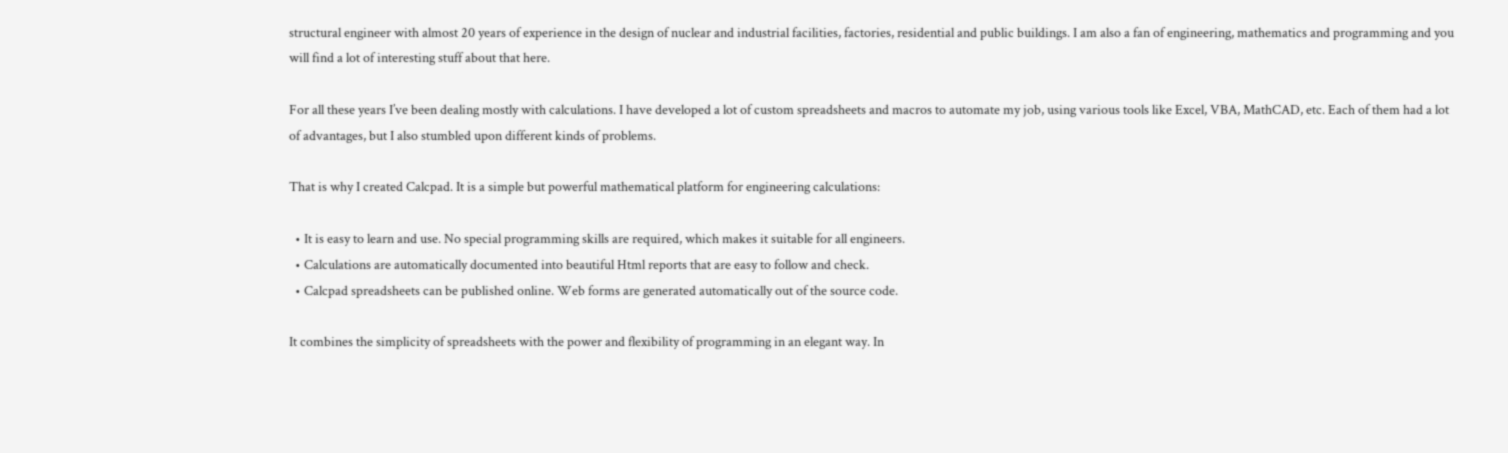structural engineer with almost 20 years of experience in the design of nuclear and industrial facilities, factories, residential and public buildings. I am also a fan of engineering, mathematics and programming and you will find a lot of interesting stuff about that here.

For all these years I’ve been dealing mostly with calculations. I have developed a lot of custom spreadsheets and macros to automate my job, using various tools like Excel, VBA, MathCAD, etc. Each of them had a lot of advantages, but I also stumbled upon different kinds of problems.

That is why I created Calcpad. It is a simple but powerful mathematical platform for engineering calculations:

  • It is easy to learn and use. No special programming skills are required, which makes it suitable for all engineers.
  • Calculations are automatically documented into beautiful Html reports that are easy to follow and check.
  • Calcpad spreadsheets can be published online. Web forms are generated automatically out of the source code.

It combines the simplicity of spreadsheets with the power and flexibility of programming in an elegant way. In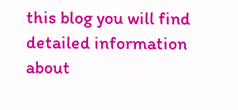this blog you will find detailed information about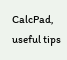CalcPad, useful tips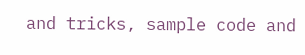and tricks, sample code and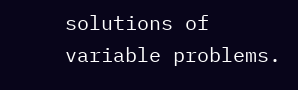solutions of variable problems.